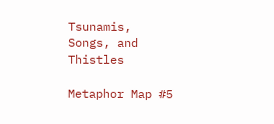Tsunamis, Songs, and Thistles

Metaphor Map #5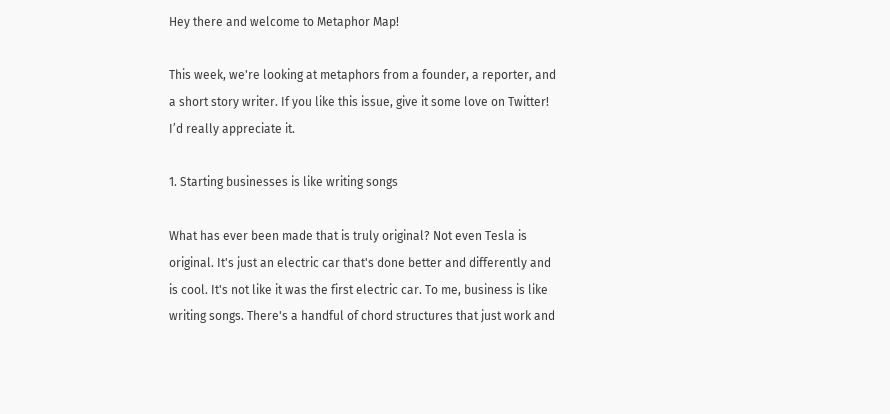Hey there and welcome to Metaphor Map!

This week, we're looking at metaphors from a founder, a reporter, and a short story writer. If you like this issue, give it some love on Twitter! I’d really appreciate it.

1. Starting businesses is like writing songs

What has ever been made that is truly original? Not even Tesla is original. It's just an electric car that's done better and differently and is cool. It's not like it was the first electric car. To me, business is like writing songs. There's a handful of chord structures that just work and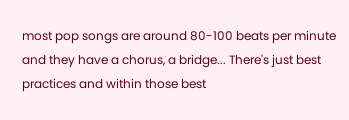most pop songs are around 80-100 beats per minute and they have a chorus, a bridge... There's just best practices and within those best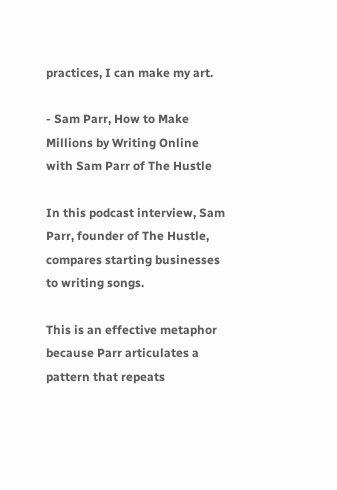practices, I can make my art.

- Sam Parr, How to Make Millions by Writing Online with Sam Parr of The Hustle

In this podcast interview, Sam Parr, founder of The Hustle, compares starting businesses to writing songs.

This is an effective metaphor because Parr articulates a pattern that repeats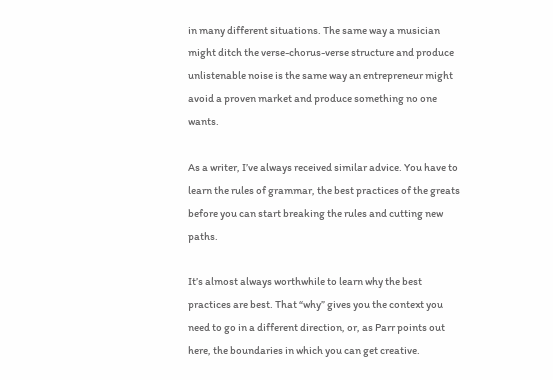in many different situations. The same way a musician might ditch the verse-chorus-verse structure and produce unlistenable noise is the same way an entrepreneur might avoid a proven market and produce something no one wants.

As a writer, I’ve always received similar advice. You have to learn the rules of grammar, the best practices of the greats before you can start breaking the rules and cutting new paths.

It’s almost always worthwhile to learn why the best practices are best. That “why” gives you the context you need to go in a different direction, or, as Parr points out here, the boundaries in which you can get creative.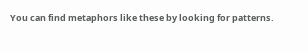You can find metaphors like these by looking for patterns.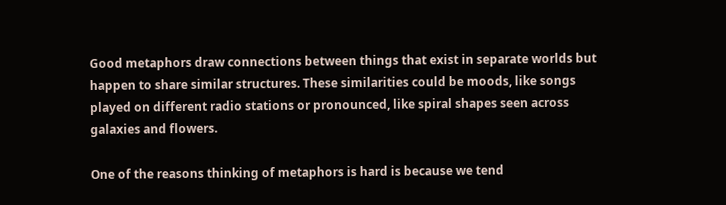Good metaphors draw connections between things that exist in separate worlds but happen to share similar structures. These similarities could be moods, like songs played on different radio stations or pronounced, like spiral shapes seen across galaxies and flowers.

One of the reasons thinking of metaphors is hard is because we tend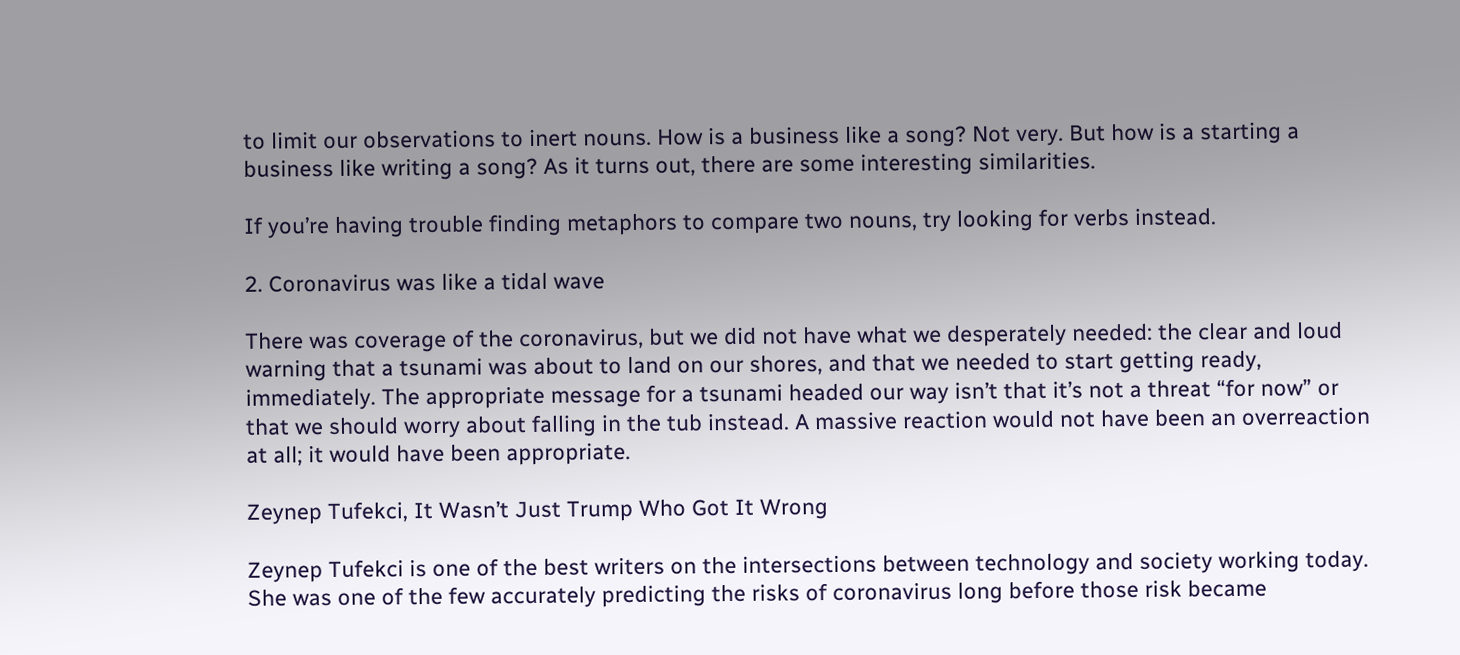to limit our observations to inert nouns. How is a business like a song? Not very. But how is a starting a business like writing a song? As it turns out, there are some interesting similarities.

If you’re having trouble finding metaphors to compare two nouns, try looking for verbs instead.

2. Coronavirus was like a tidal wave

There was coverage of the coronavirus, but we did not have what we desperately needed: the clear and loud warning that a tsunami was about to land on our shores, and that we needed to start getting ready, immediately. The appropriate message for a tsunami headed our way isn’t that it’s not a threat “for now” or that we should worry about falling in the tub instead. A massive reaction would not have been an overreaction at all; it would have been appropriate.

Zeynep Tufekci, It Wasn’t Just Trump Who Got It Wrong

Zeynep Tufekci is one of the best writers on the intersections between technology and society working today. She was one of the few accurately predicting the risks of coronavirus long before those risk became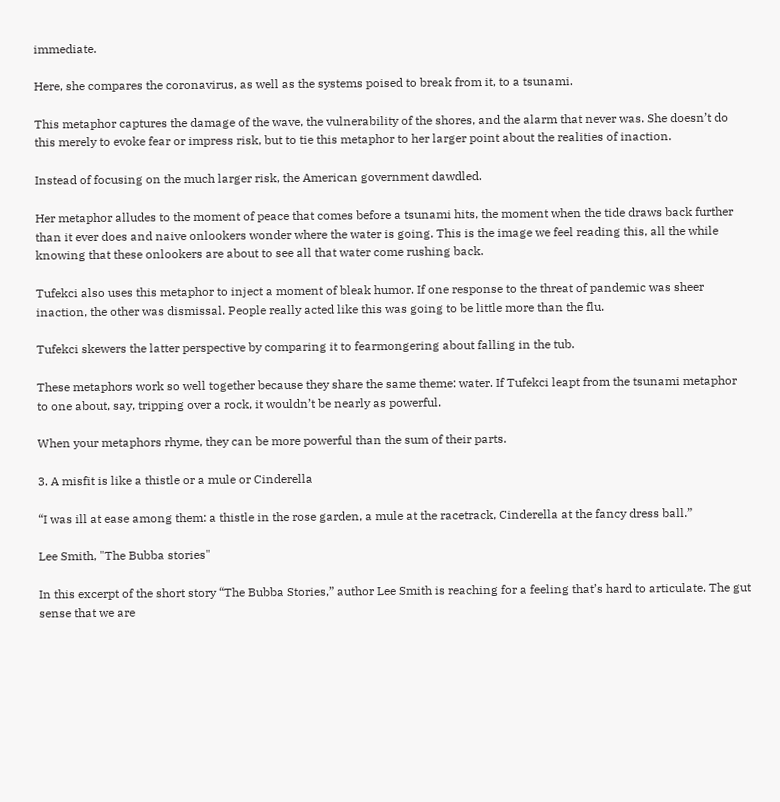immediate.

Here, she compares the coronavirus, as well as the systems poised to break from it, to a tsunami.

This metaphor captures the damage of the wave, the vulnerability of the shores, and the alarm that never was. She doesn’t do this merely to evoke fear or impress risk, but to tie this metaphor to her larger point about the realities of inaction.

Instead of focusing on the much larger risk, the American government dawdled.

Her metaphor alludes to the moment of peace that comes before a tsunami hits, the moment when the tide draws back further than it ever does and naive onlookers wonder where the water is going. This is the image we feel reading this, all the while knowing that these onlookers are about to see all that water come rushing back.

Tufekci also uses this metaphor to inject a moment of bleak humor. If one response to the threat of pandemic was sheer inaction, the other was dismissal. People really acted like this was going to be little more than the flu.

Tufekci skewers the latter perspective by comparing it to fearmongering about falling in the tub.

These metaphors work so well together because they share the same theme: water. If Tufekci leapt from the tsunami metaphor to one about, say, tripping over a rock, it wouldn’t be nearly as powerful.

When your metaphors rhyme, they can be more powerful than the sum of their parts.

3. A misfit is like a thistle or a mule or Cinderella

“I was ill at ease among them: a thistle in the rose garden, a mule at the racetrack, Cinderella at the fancy dress ball.”

Lee Smith, "The Bubba stories"

In this excerpt of the short story “The Bubba Stories,” author Lee Smith is reaching for a feeling that’s hard to articulate. The gut sense that we are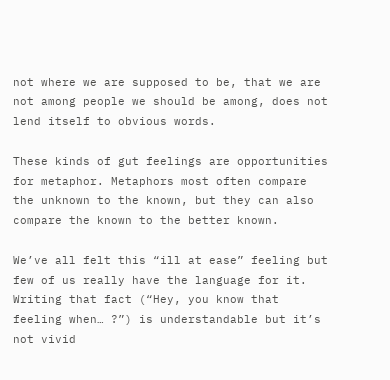not where we are supposed to be, that we are not among people we should be among, does not lend itself to obvious words.

These kinds of gut feelings are opportunities for metaphor. Metaphors most often compare the unknown to the known, but they can also compare the known to the better known.

We’ve all felt this “ill at ease” feeling but few of us really have the language for it. Writing that fact (“Hey, you know that feeling when… ?”) is understandable but it’s not vivid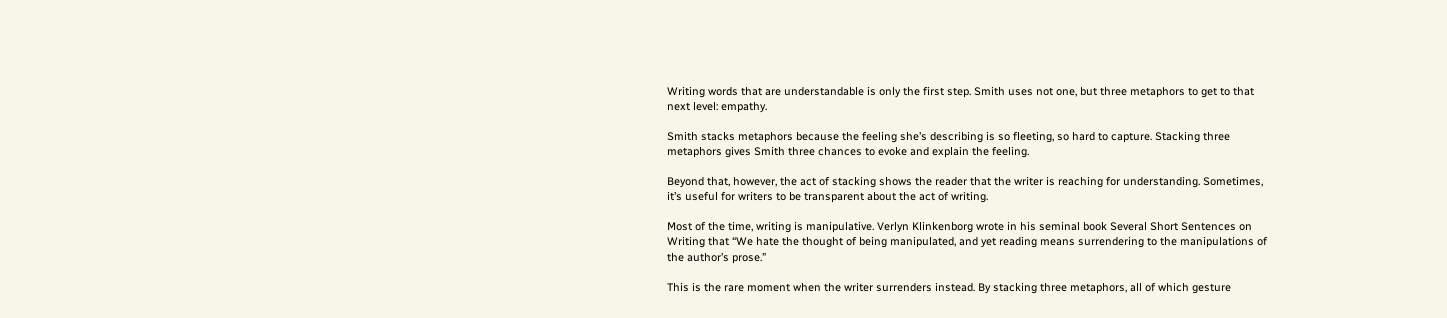Writing words that are understandable is only the first step. Smith uses not one, but three metaphors to get to that next level: empathy.

Smith stacks metaphors because the feeling she’s describing is so fleeting, so hard to capture. Stacking three metaphors gives Smith three chances to evoke and explain the feeling.

Beyond that, however, the act of stacking shows the reader that the writer is reaching for understanding. Sometimes, it’s useful for writers to be transparent about the act of writing.

Most of the time, writing is manipulative. Verlyn Klinkenborg wrote in his seminal book Several Short Sentences on Writing that “We hate the thought of being manipulated, and yet reading means surrendering to the manipulations of the author’s prose.”

This is the rare moment when the writer surrenders instead. By stacking three metaphors, all of which gesture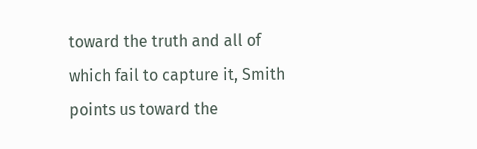toward the truth and all of which fail to capture it, Smith points us toward the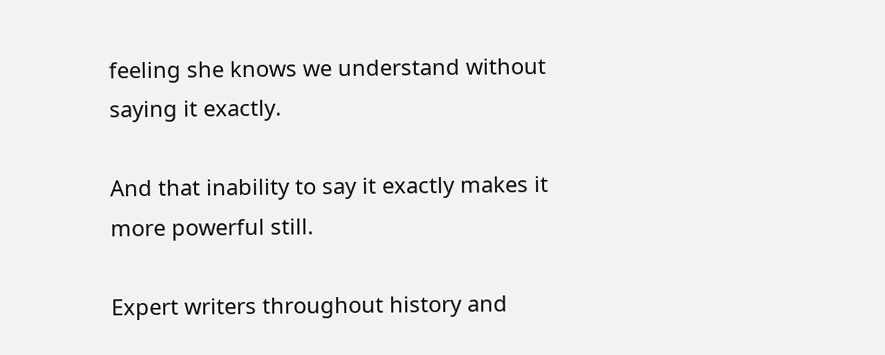feeling she knows we understand without saying it exactly.

And that inability to say it exactly makes it more powerful still.

Expert writers throughout history and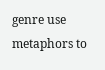genre use metaphors to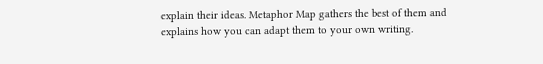explain their ideas. Metaphor Map gathers the best of them and explains how you can adapt them to your own writing.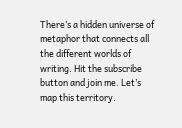There’s a hidden universe of metaphor that connects all the different worlds of writing. Hit the subscribe button and join me. Let’s map this territory.